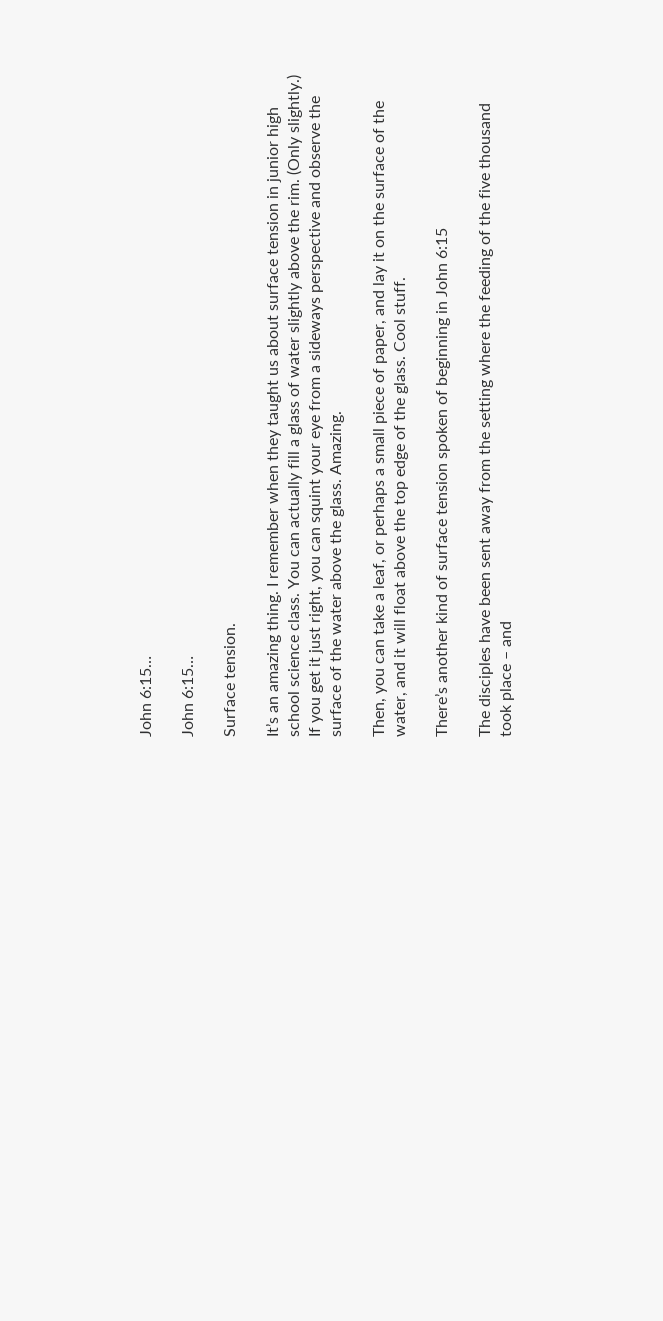John 6:15…

John 6:15…

Surface tension.

It’s an amazing thing. I remember when they taught us about surface tension in junior high school science class. You can actually fill a glass of water slightly above the rim. (Only slightly.) If you get it just right, you can squint your eye from a sideways perspective and observe the surface of the water above the glass. Amazing.

Then, you can take a leaf, or perhaps a small piece of paper, and lay it on the surface of the water, and it will float above the top edge of the glass. Cool stuff.

There’s another kind of surface tension spoken of beginning in John 6:15

The disciples have been sent away from the setting where the feeding of the five thousand took place – and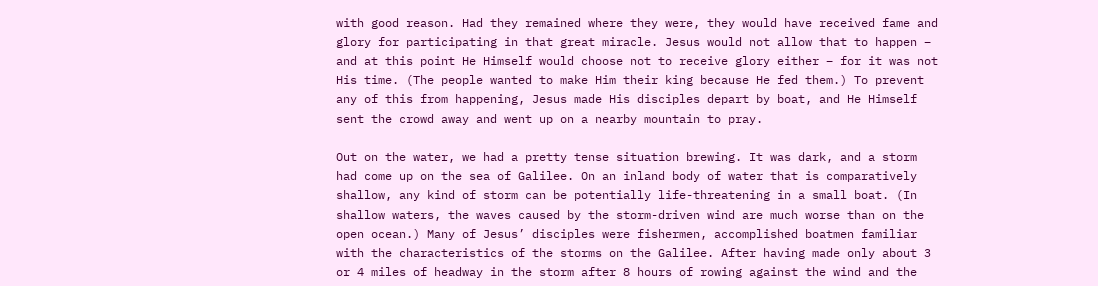with good reason. Had they remained where they were, they would have received fame and glory for participating in that great miracle. Jesus would not allow that to happen – and at this point He Himself would choose not to receive glory either – for it was not His time. (The people wanted to make Him their king because He fed them.) To prevent any of this from happening, Jesus made His disciples depart by boat, and He Himself sent the crowd away and went up on a nearby mountain to pray.

Out on the water, we had a pretty tense situation brewing. It was dark, and a storm had come up on the sea of Galilee. On an inland body of water that is comparatively shallow, any kind of storm can be potentially life-threatening in a small boat. (In shallow waters, the waves caused by the storm-driven wind are much worse than on the open ocean.) Many of Jesus’ disciples were fishermen, accomplished boatmen familiar with the characteristics of the storms on the Galilee. After having made only about 3 or 4 miles of headway in the storm after 8 hours of rowing against the wind and the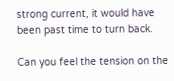strong current, it would have been past time to turn back.

Can you feel the tension on the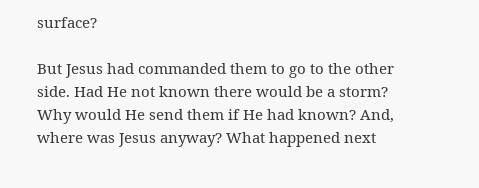surface?

But Jesus had commanded them to go to the other side. Had He not known there would be a storm? Why would He send them if He had known? And, where was Jesus anyway? What happened next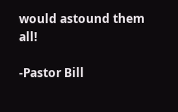would astound them all!

-Pastor Bill